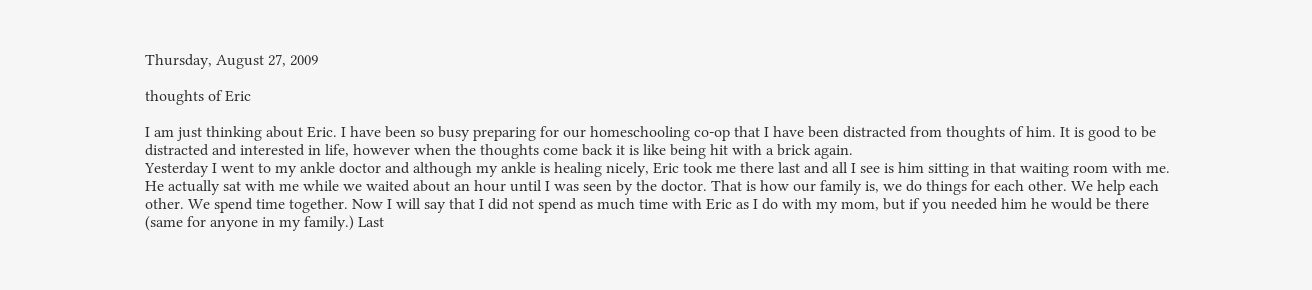Thursday, August 27, 2009

thoughts of Eric

I am just thinking about Eric. I have been so busy preparing for our homeschooling co-op that I have been distracted from thoughts of him. It is good to be distracted and interested in life, however when the thoughts come back it is like being hit with a brick again.
Yesterday I went to my ankle doctor and although my ankle is healing nicely, Eric took me there last and all I see is him sitting in that waiting room with me. He actually sat with me while we waited about an hour until I was seen by the doctor. That is how our family is, we do things for each other. We help each other. We spend time together. Now I will say that I did not spend as much time with Eric as I do with my mom, but if you needed him he would be there (same for anyone in my family.) Last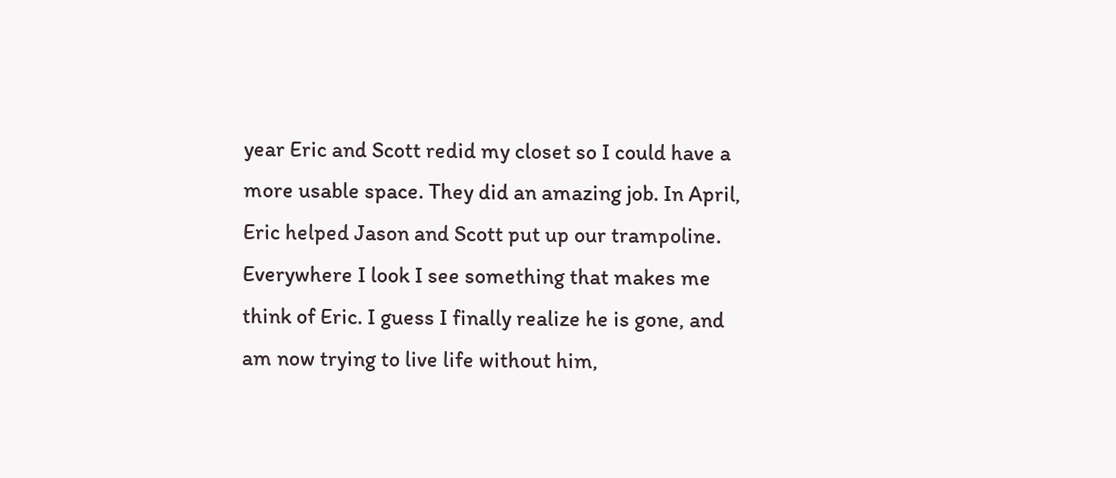year Eric and Scott redid my closet so I could have a more usable space. They did an amazing job. In April, Eric helped Jason and Scott put up our trampoline. Everywhere I look I see something that makes me think of Eric. I guess I finally realize he is gone, and am now trying to live life without him,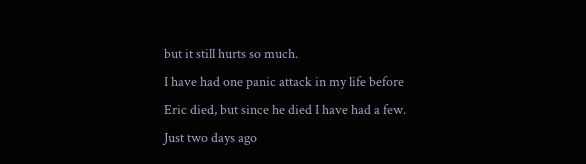but it still hurts so much.
I have had one panic attack in my life before Eric died, but since he died I have had a few. Just two days ago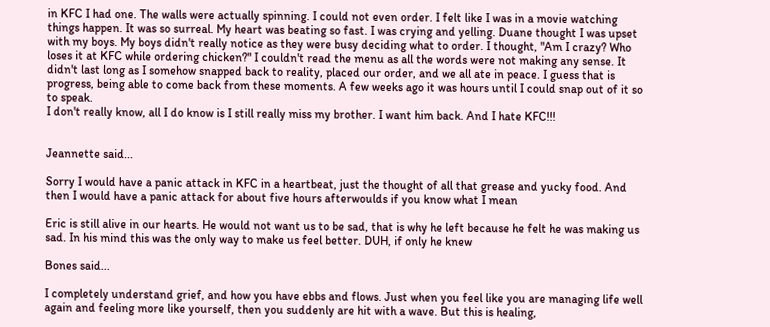in KFC I had one. The walls were actually spinning. I could not even order. I felt like I was in a movie watching things happen. It was so surreal. My heart was beating so fast. I was crying and yelling. Duane thought I was upset with my boys. My boys didn't really notice as they were busy deciding what to order. I thought, "Am I crazy? Who loses it at KFC while ordering chicken?" I couldn't read the menu as all the words were not making any sense. It didn't last long as I somehow snapped back to reality, placed our order, and we all ate in peace. I guess that is progress, being able to come back from these moments. A few weeks ago it was hours until I could snap out of it so to speak.
I don't really know, all I do know is I still really miss my brother. I want him back. And I hate KFC!!!


Jeannette said...

Sorry I would have a panic attack in KFC in a heartbeat, just the thought of all that grease and yucky food. And then I would have a panic attack for about five hours afterwoulds if you know what I mean

Eric is still alive in our hearts. He would not want us to be sad, that is why he left because he felt he was making us sad. In his mind this was the only way to make us feel better. DUH, if only he knew

Bones said...

I completely understand grief, and how you have ebbs and flows. Just when you feel like you are managing life well again and feeling more like yourself, then you suddenly are hit with a wave. But this is healing,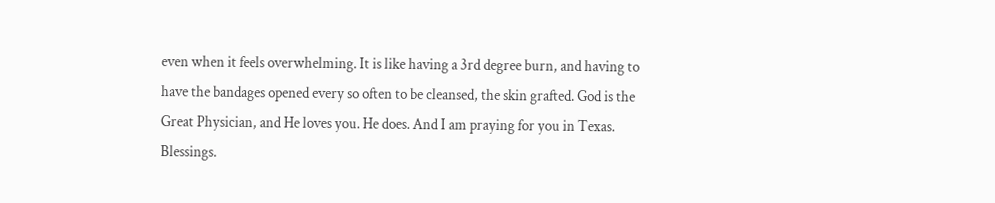even when it feels overwhelming. It is like having a 3rd degree burn, and having to have the bandages opened every so often to be cleansed, the skin grafted. God is the Great Physician, and He loves you. He does. And I am praying for you in Texas. Blessings.